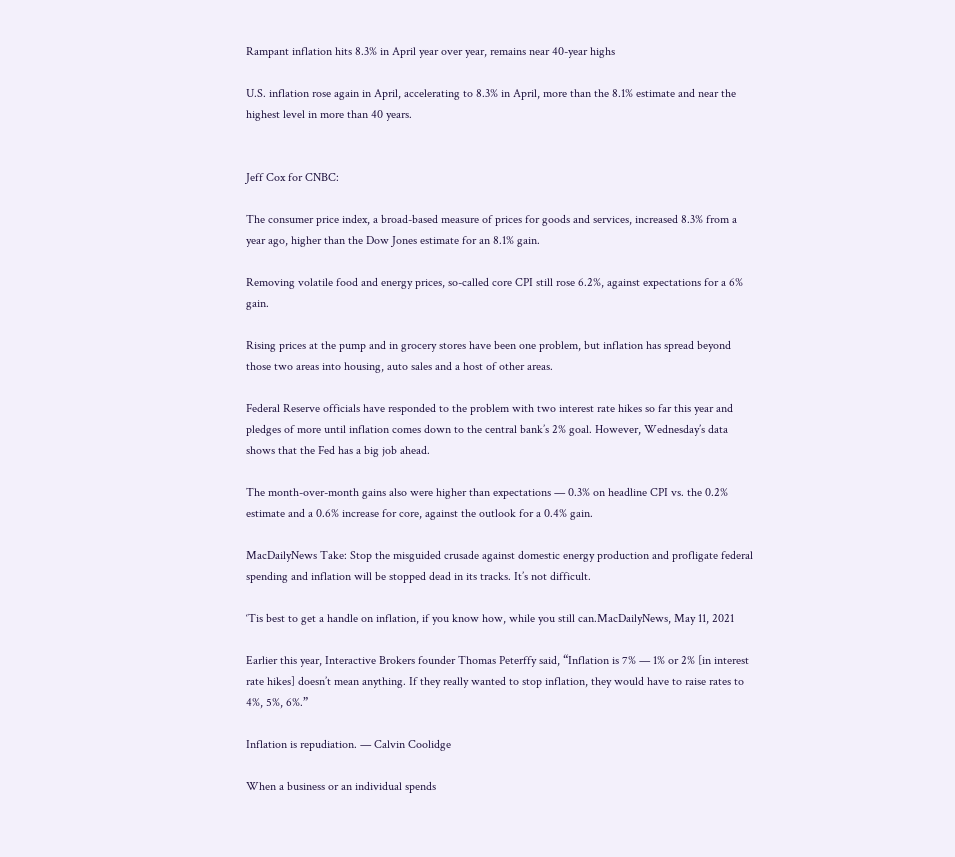Rampant inflation hits 8.3% in April year over year, remains near 40-year highs

U.S. inflation rose again in April, accelerating to 8.3% in April, more than the 8.1% estimate and near the highest level in more than 40 years.


Jeff Cox for CNBC:

The consumer price index, a broad-based measure of prices for goods and services, increased 8.3% from a year ago, higher than the Dow Jones estimate for an 8.1% gain.

Removing volatile food and energy prices, so-called core CPI still rose 6.2%, against expectations for a 6% gain.

Rising prices at the pump and in grocery stores have been one problem, but inflation has spread beyond those two areas into housing, auto sales and a host of other areas.

Federal Reserve officials have responded to the problem with two interest rate hikes so far this year and pledges of more until inflation comes down to the central bank’s 2% goal. However, Wednesday’s data shows that the Fed has a big job ahead.

The month-over-month gains also were higher than expectations — 0.3% on headline CPI vs. the 0.2% estimate and a 0.6% increase for core, against the outlook for a 0.4% gain.

MacDailyNews Take: Stop the misguided crusade against domestic energy production and profligate federal spending and inflation will be stopped dead in its tracks. It’s not difficult.

‘Tis best to get a handle on inflation, if you know how, while you still can.MacDailyNews, May 11, 2021

Earlier this year, Interactive Brokers founder Thomas Peterffy said, “Inflation is 7% — 1% or 2% [in interest rate hikes] doesn’t mean anything. If they really wanted to stop inflation, they would have to raise rates to 4%, 5%, 6%.”

Inflation is repudiation. — Calvin Coolidge

When a business or an individual spends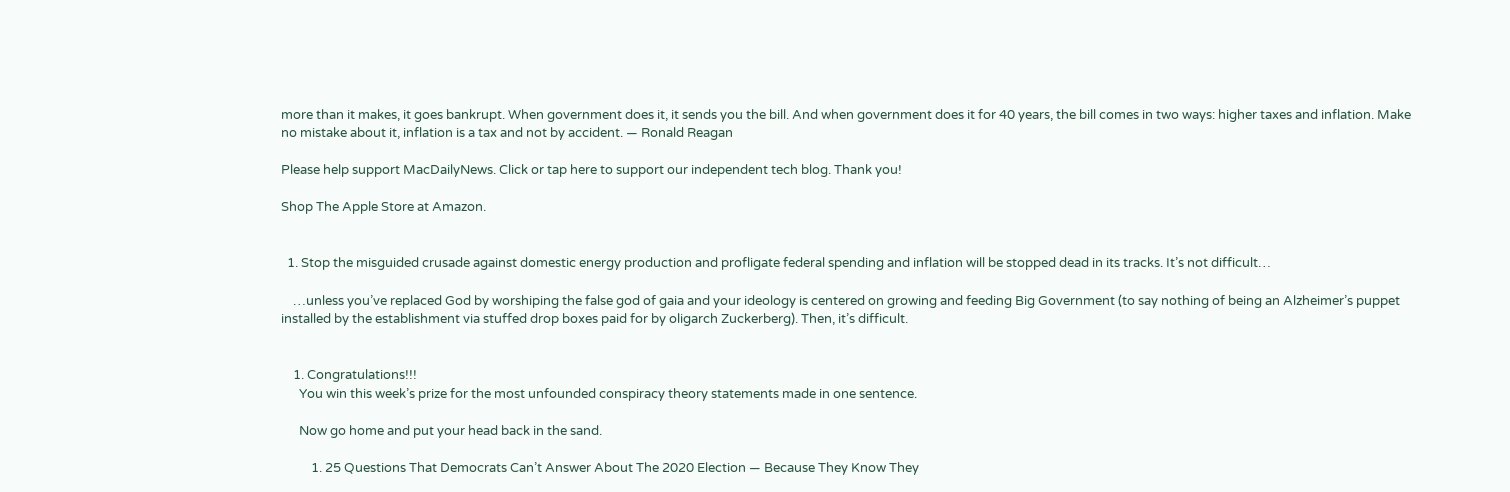more than it makes, it goes bankrupt. When government does it, it sends you the bill. And when government does it for 40 years, the bill comes in two ways: higher taxes and inflation. Make no mistake about it, inflation is a tax and not by accident. — Ronald Reagan

Please help support MacDailyNews. Click or tap here to support our independent tech blog. Thank you!

Shop The Apple Store at Amazon.


  1. Stop the misguided crusade against domestic energy production and profligate federal spending and inflation will be stopped dead in its tracks. It’s not difficult…

    …unless you’ve replaced God by worshiping the false god of gaia and your ideology is centered on growing and feeding Big Government (to say nothing of being an Alzheimer’s puppet installed by the establishment via stuffed drop boxes paid for by oligarch Zuckerberg). Then, it’s difficult.


    1. Congratulations!!!
      You win this week’s prize for the most unfounded conspiracy theory statements made in one sentence.

      Now go home and put your head back in the sand.

          1. 25 Questions That Democrats Can’t Answer About The 2020 Election — Because They Know They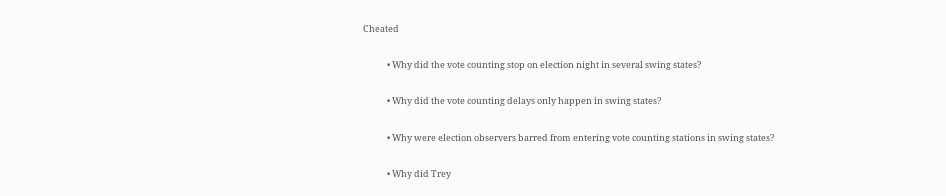Cheated

            • Why did the vote counting stop on election night in several swing states?

            • Why did the vote counting delays only happen in swing states?

            • Why were election observers barred from entering vote counting stations in swing states?

            • Why did Trey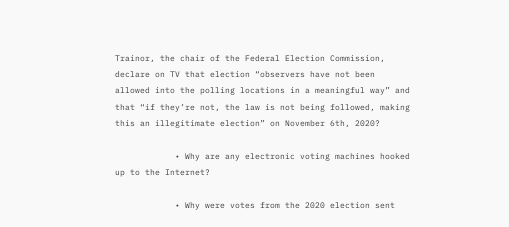Trainor, the chair of the Federal Election Commission, declare on TV that election “observers have not been allowed into the polling locations in a meaningful way” and that “if they’re not, the law is not being followed, making this an illegitimate election” on November 6th, 2020?

            • Why are any electronic voting machines hooked up to the Internet?

            • Why were votes from the 2020 election sent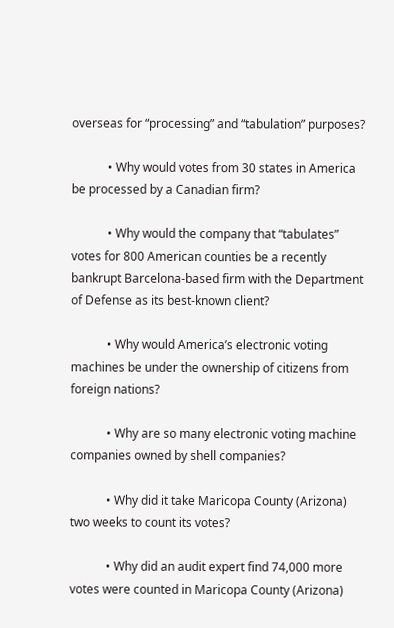overseas for “processing” and “tabulation” purposes?

            • Why would votes from 30 states in America be processed by a Canadian firm?

            • Why would the company that “tabulates” votes for 800 American counties be a recently bankrupt Barcelona-based firm with the Department of Defense as its best-known client?

            • Why would America’s electronic voting machines be under the ownership of citizens from foreign nations?

            • Why are so many electronic voting machine companies owned by shell companies?

            • Why did it take Maricopa County (Arizona) two weeks to count its votes?

            • Why did an audit expert find 74,000 more votes were counted in Maricopa County (Arizona)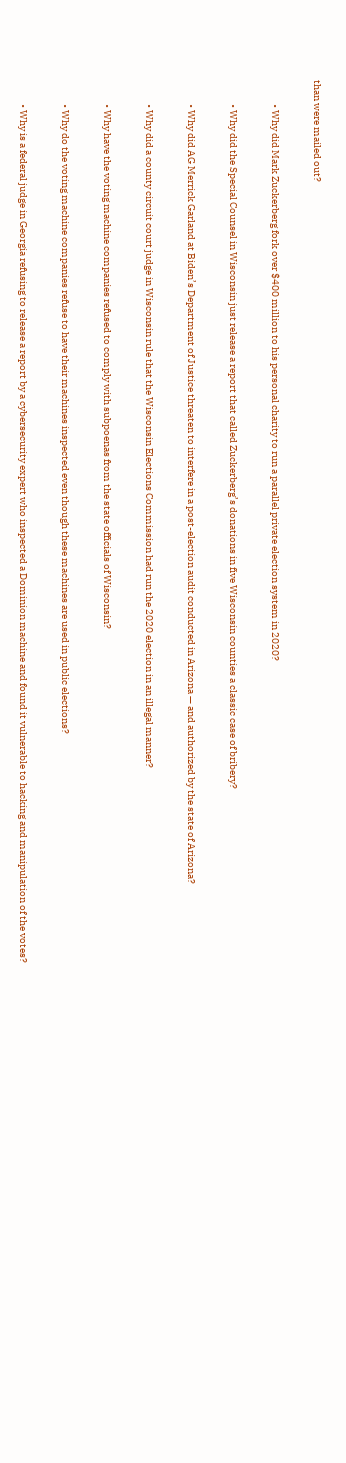than were mailed out?

            • Why did Mark Zuckerberg fork over $400 million to his personal charity to run a parallel private election system in 2020?

            • Why did the Special Counsel in Wisconsin just release a report that called Zuckerberg’s donations in five Wisconsin counties a classic case of bribery?

            • Why did AG Merrick Garland at Biden’s Department of Justice threaten to interfere in a post-election audit conducted in Arizona — and authorized by the state of Arizona?

            • Why did a county circuit court judge in Wisconsin rule that the Wisconsin Elections Commission had run the 2020 election in an illegal manner?

            • Why have the voting machine companies refused to comply with subpoenas from the state officials of Wisconsin?

            • Why do the voting machine companies refuse to have their machines inspected even though these machines are used in public elections?

            • Why is a federal judge in Georgia refusing to release a report by a cybersecurity expert who inspected a Dominion machine and found it vulnerable to hacking and manipulation of the votes?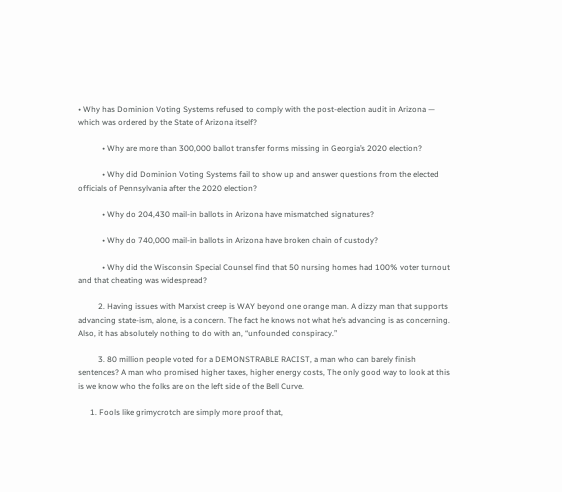• Why has Dominion Voting Systems refused to comply with the post-election audit in Arizona — which was ordered by the State of Arizona itself?

            • Why are more than 300,000 ballot transfer forms missing in Georgia’s 2020 election?

            • Why did Dominion Voting Systems fail to show up and answer questions from the elected officials of Pennsylvania after the 2020 election?

            • Why do 204,430 mail-in ballots in Arizona have mismatched signatures?

            • Why do 740,000 mail-in ballots in Arizona have broken chain of custody?

            • Why did the Wisconsin Special Counsel find that 50 nursing homes had 100% voter turnout and that cheating was widespread?

          2. Having issues with Marxist creep is WAY beyond one orange man. A dizzy man that supports advancing state-ism, alone, is a concern. The fact he knows not what he’s advancing is as concerning. Also, it has absolutely nothing to do with an, “unfounded conspiracy.”

          3. 80 million people voted for a DEMONSTRABLE RACIST, a man who can barely finish sentences? A man who promised higher taxes, higher energy costs, The only good way to look at this is we know who the folks are on the left side of the Bell Curve.

      1. Fools like grimycrotch are simply more proof that,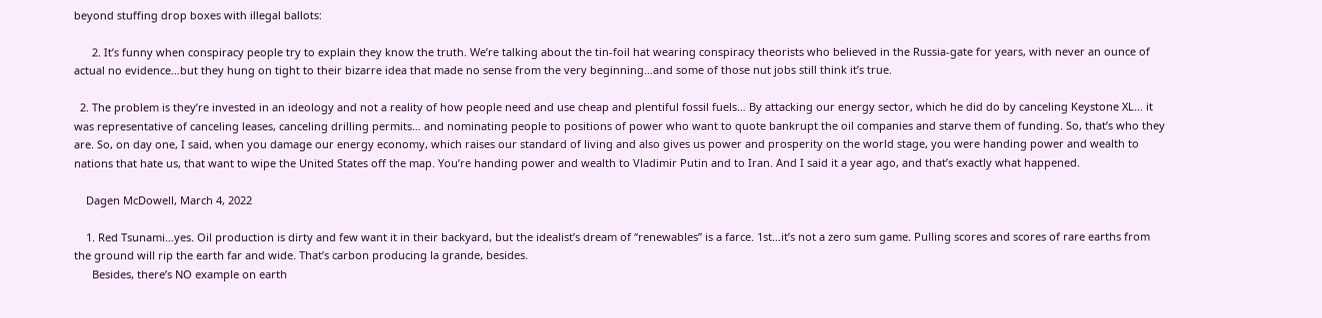beyond stuffing drop boxes with illegal ballots:

      2. It’s funny when conspiracy people try to explain they know the truth. We’re talking about the tin-foil hat wearing conspiracy theorists who believed in the Russia-gate for years, with never an ounce of actual no evidence…but they hung on tight to their bizarre idea that made no sense from the very beginning…and some of those nut jobs still think it’s true.

  2. The problem is they’re invested in an ideology and not a reality of how people need and use cheap and plentiful fossil fuels… By attacking our energy sector, which he did do by canceling Keystone XL… it was representative of canceling leases, canceling drilling permits… and nominating people to positions of power who want to quote bankrupt the oil companies and starve them of funding. So, that’s who they are. So, on day one, I said, when you damage our energy economy, which raises our standard of living and also gives us power and prosperity on the world stage, you were handing power and wealth to nations that hate us, that want to wipe the United States off the map. You’re handing power and wealth to Vladimir Putin and to Iran. And I said it a year ago, and that’s exactly what happened.

    Dagen McDowell, March 4, 2022

    1. Red Tsunami…yes. Oil production is dirty and few want it in their backyard, but the idealist’s dream of “renewables” is a farce. 1st…it’s not a zero sum game. Pulling scores and scores of rare earths from the ground will rip the earth far and wide. That’s carbon producing la grande, besides.
      Besides, there’s NO example on earth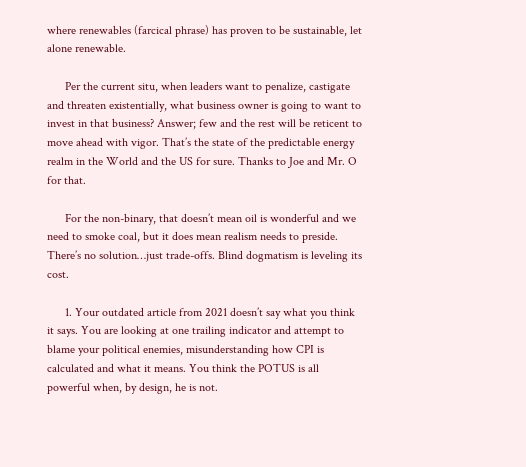where renewables (farcical phrase) has proven to be sustainable, let alone renewable.

      Per the current situ, when leaders want to penalize, castigate and threaten existentially, what business owner is going to want to invest in that business? Answer; few and the rest will be reticent to move ahead with vigor. That’s the state of the predictable energy realm in the World and the US for sure. Thanks to Joe and Mr. O for that.

      For the non-binary, that doesn’t mean oil is wonderful and we need to smoke coal, but it does mean realism needs to preside. There’s no solution…just trade-offs. Blind dogmatism is leveling its cost.

      1. Your outdated article from 2021 doesn’t say what you think it says. You are looking at one trailing indicator and attempt to blame your political enemies, misunderstanding how CPI is calculated and what it means. You think the POTUS is all powerful when, by design, he is not.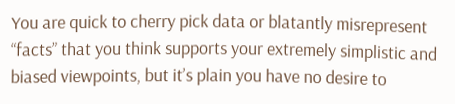You are quick to cherry pick data or blatantly misrepresent “facts” that you think supports your extremely simplistic and biased viewpoints, but it’s plain you have no desire to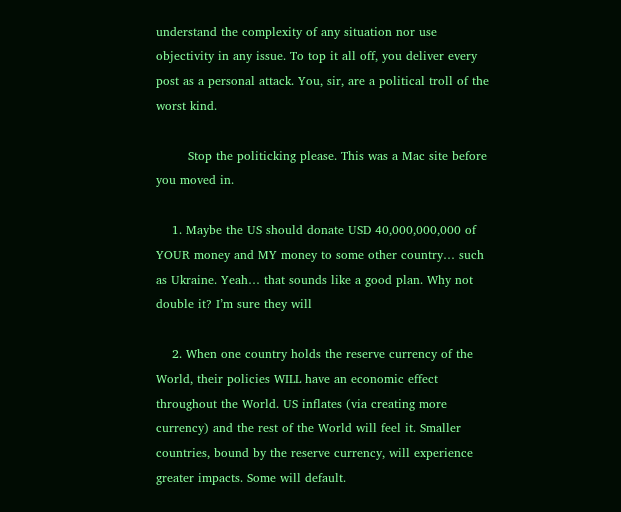understand the complexity of any situation nor use objectivity in any issue. To top it all off, you deliver every post as a personal attack. You, sir, are a political troll of the worst kind.

        Stop the politicking please. This was a Mac site before you moved in.

    1. Maybe the US should donate USD 40,000,000,000 of YOUR money and MY money to some other country… such as Ukraine. Yeah… that sounds like a good plan. Why not double it? I’m sure they will

    2. When one country holds the reserve currency of the World, their policies WILL have an economic effect throughout the World. US inflates (via creating more currency) and the rest of the World will feel it. Smaller countries, bound by the reserve currency, will experience greater impacts. Some will default.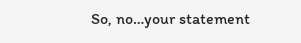So, no…your statement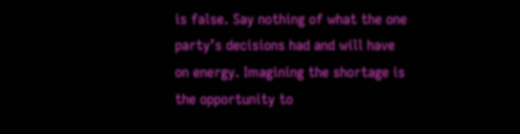is false. Say nothing of what the one party’s decisions had and will have on energy. Imagining the shortage is the opportunity to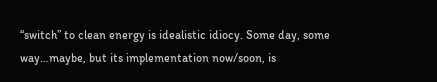“switch” to clean energy is idealistic idiocy. Some day, some way…maybe, but its implementation now/soon, is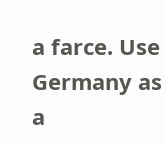a farce. Use Germany as a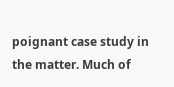poignant case study in the matter. Much of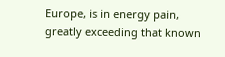Europe, is in energy pain, greatly exceeding that known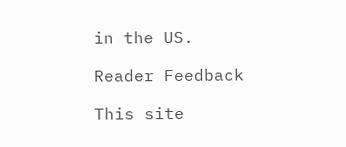in the US.

Reader Feedback

This site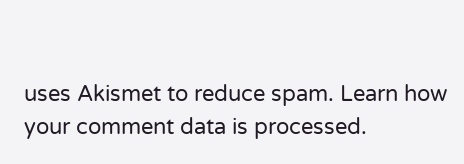uses Akismet to reduce spam. Learn how your comment data is processed.